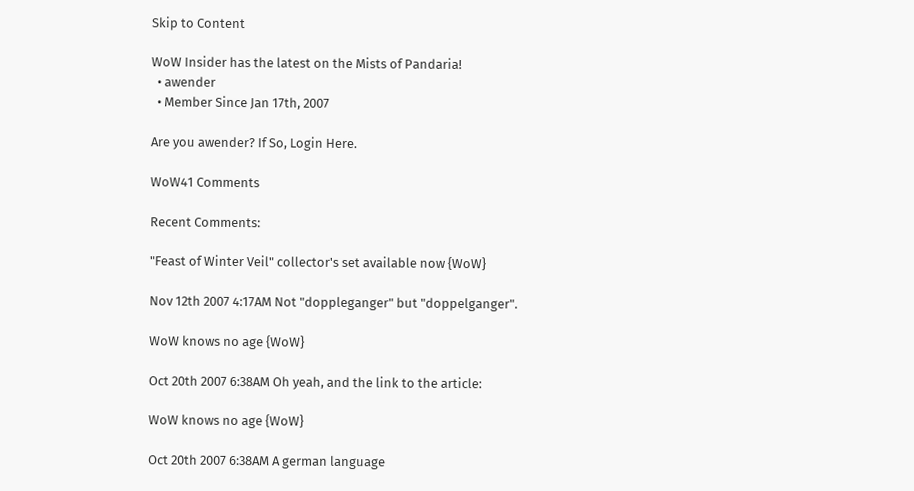Skip to Content

WoW Insider has the latest on the Mists of Pandaria!
  • awender
  • Member Since Jan 17th, 2007

Are you awender? If So, Login Here.

WoW41 Comments

Recent Comments:

"Feast of Winter Veil" collector's set available now {WoW}

Nov 12th 2007 4:17AM Not "doppleganger" but "doppelganger".

WoW knows no age {WoW}

Oct 20th 2007 6:38AM Oh yeah, and the link to the article:

WoW knows no age {WoW}

Oct 20th 2007 6:38AM A german language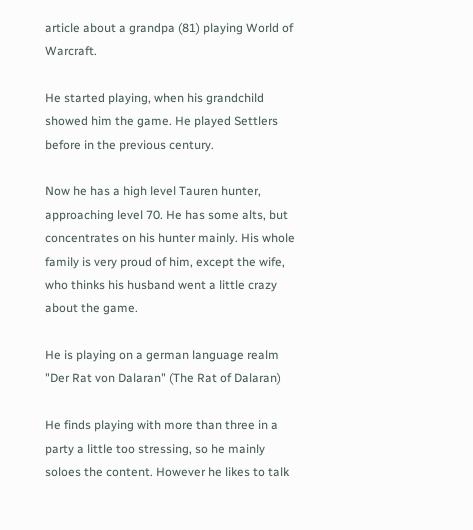article about a grandpa (81) playing World of Warcraft.

He started playing, when his grandchild showed him the game. He played Settlers before in the previous century.

Now he has a high level Tauren hunter, approaching level 70. He has some alts, but concentrates on his hunter mainly. His whole family is very proud of him, except the wife, who thinks his husband went a little crazy about the game.

He is playing on a german language realm "Der Rat von Dalaran" (The Rat of Dalaran)

He finds playing with more than three in a party a little too stressing, so he mainly soloes the content. However he likes to talk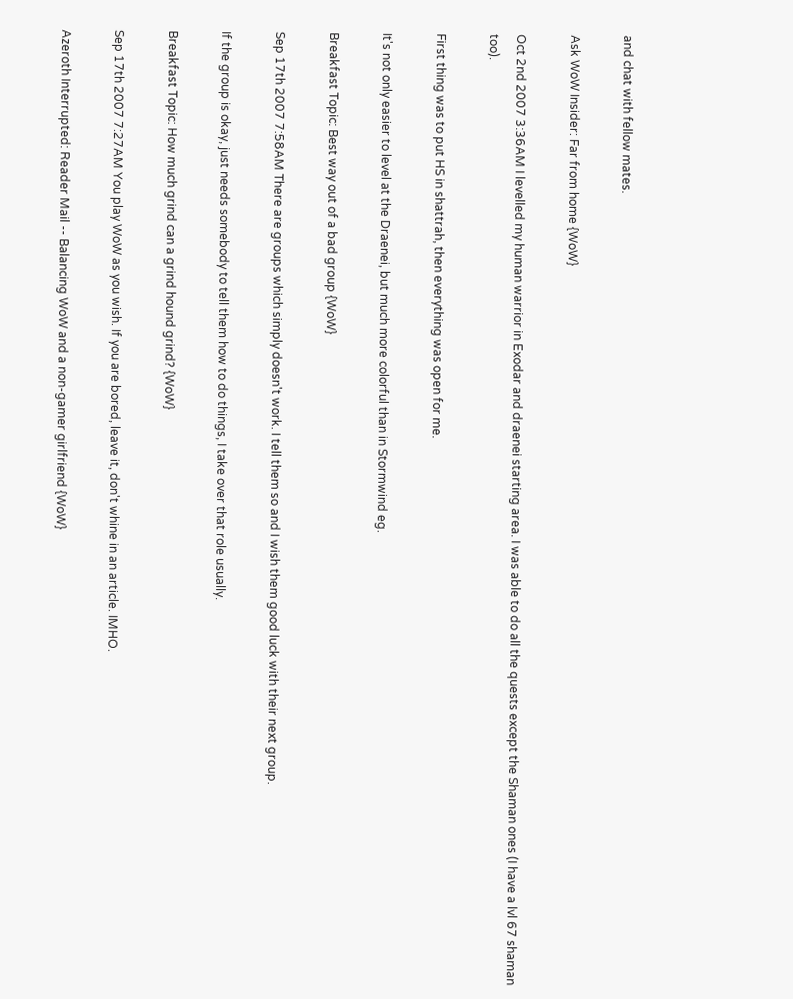and chat with fellow mates.

Ask WoW Insider: Far from home {WoW}

Oct 2nd 2007 3:36AM I levelled my human warrior in Exodar and draenei starting area. I was able to do all the quests except the Shaman ones (I have a lvl 67 shaman too).

First thing was to put HS in shattrah, then everything was open for me.

It's not only easier to level at the Draenei, but much more colorful than in Stormwind eg.

Breakfast Topic: Best way out of a bad group {WoW}

Sep 17th 2007 7:58AM There are groups which simply doesn't work. I tell them so and I wish them good luck with their next group.

If the group is okay, just needs somebody to tell them how to do things, I take over that role usually.

Breakfast Topic: How much grind can a grind hound grind? {WoW}

Sep 17th 2007 7:27AM You play WoW as you wish. If you are bored, leave it, don't whine in an article. IMHO.

Azeroth Interrupted: Reader Mail -- Balancing WoW and a non-gamer girlfriend {WoW}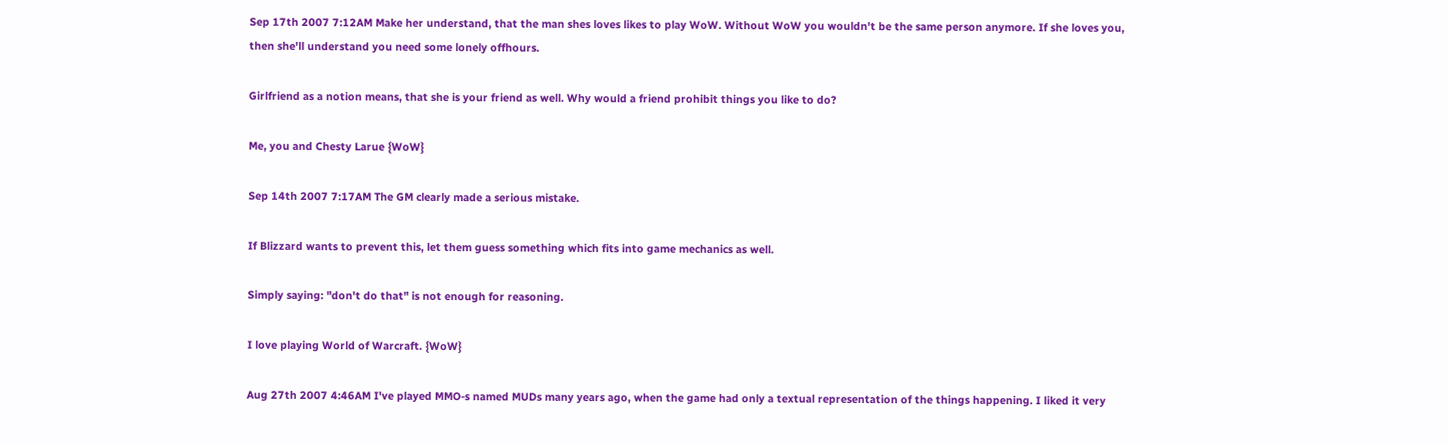Sep 17th 2007 7:12AM Make her understand, that the man shes loves likes to play WoW. Without WoW you wouldn't be the same person anymore. If she loves you, then she'll understand you need some lonely offhours.

Girlfriend as a notion means, that she is your friend as well. Why would a friend prohibit things you like to do?

Me, you and Chesty Larue {WoW}

Sep 14th 2007 7:17AM The GM clearly made a serious mistake.

If Blizzard wants to prevent this, let them guess something which fits into game mechanics as well.

Simply saying: "don't do that" is not enough for reasoning.

I love playing World of Warcraft. {WoW}

Aug 27th 2007 4:46AM I've played MMO-s named MUDs many years ago, when the game had only a textual representation of the things happening. I liked it very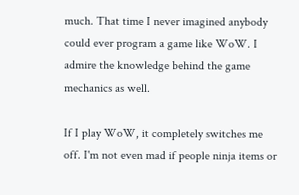much. That time I never imagined anybody could ever program a game like WoW. I admire the knowledge behind the game mechanics as well.

If I play WoW, it completely switches me off. I'm not even mad if people ninja items or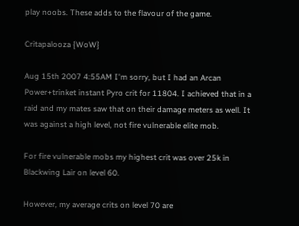play noobs. These adds to the flavour of the game.

Critapalooza {WoW}

Aug 15th 2007 4:55AM I'm sorry, but I had an Arcan Power+trinket instant Pyro crit for 11804. I achieved that in a raid and my mates saw that on their damage meters as well. It was against a high level, not fire vulnerable elite mob.

For fire vulnerable mobs my highest crit was over 25k in Blackwing Lair on level 60.

However, my average crits on level 70 are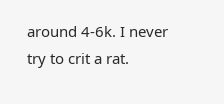around 4-6k. I never try to crit a rat.